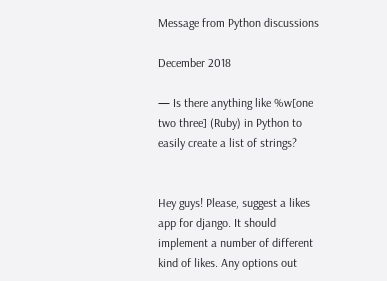Message from Python discussions

December 2018

— Is there anything like %w[one two three] (Ruby) in Python to easily create a list of strings?


Hey guys! Please, suggest a likes app for django. It should implement a number of different kind of likes. Any options out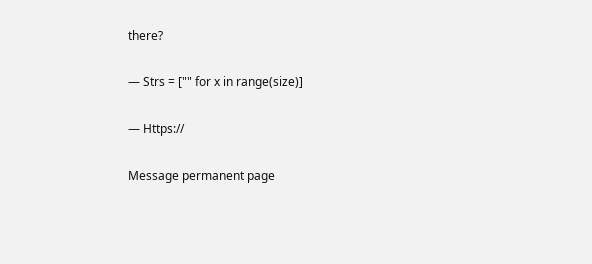there?

— Strs = ["" for x in range(size)]

— Https://

Message permanent page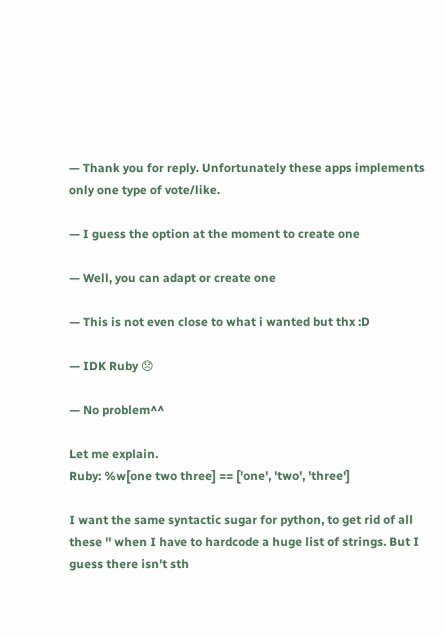— Thank you for reply. Unfortunately these apps implements only one type of vote/like.

— I guess the option at the moment to create one

— Well, you can adapt or create one

— This is not even close to what i wanted but thx :D

— IDK Ruby 😞

— No problem^^

Let me explain.
Ruby: %w[one two three] == ['one', 'two', 'three']

I want the same syntactic sugar for python, to get rid of all these '' when I have to hardcode a huge list of strings. But I guess there isn't sth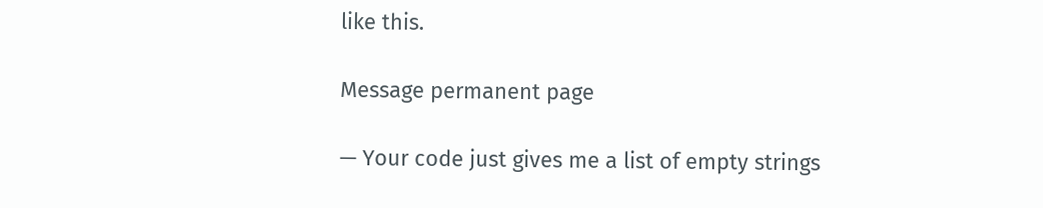like this.

Message permanent page

— Your code just gives me a list of empty strings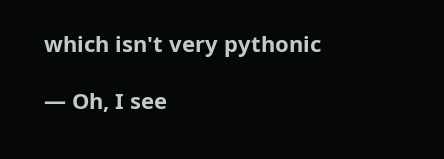which isn't very pythonic

— Oh, I see